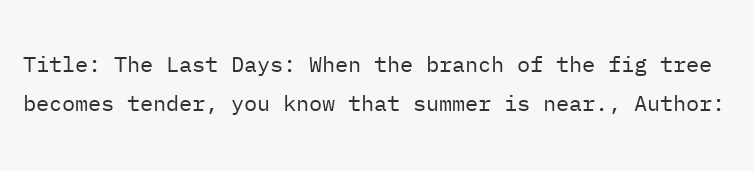Title: The Last Days: When the branch of the fig tree becomes tender, you know that summer is near., Author: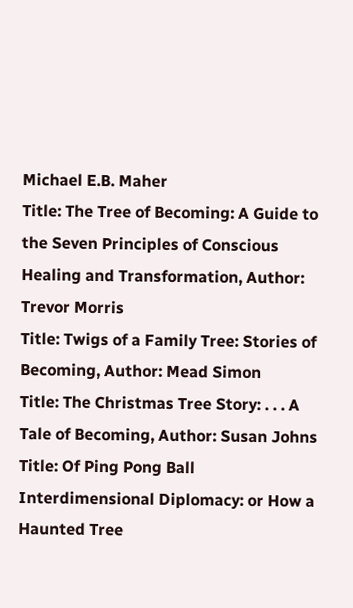Michael E.B. Maher
Title: The Tree of Becoming: A Guide to the Seven Principles of Conscious Healing and Transformation, Author: Trevor Morris
Title: Twigs of a Family Tree: Stories of Becoming, Author: Mead Simon
Title: The Christmas Tree Story: . . . A Tale of Becoming, Author: Susan Johns
Title: Of Ping Pong Ball Interdimensional Diplomacy: or How a Haunted Tree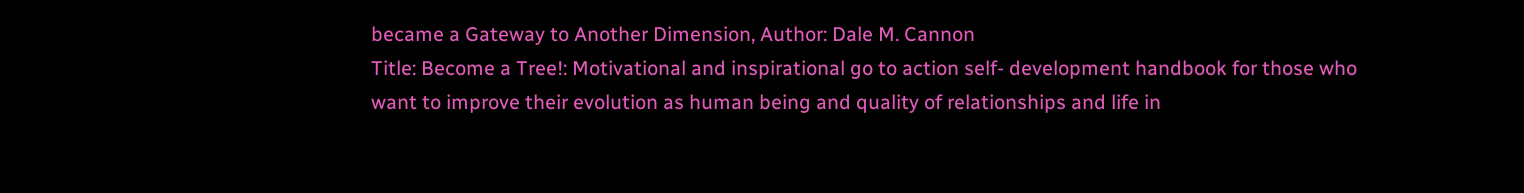became a Gateway to Another Dimension, Author: Dale M. Cannon
Title: Become a Tree!: Motivational and inspirational go to action self- development handbook for those who want to improve their evolution as human being and quality of relationships and life in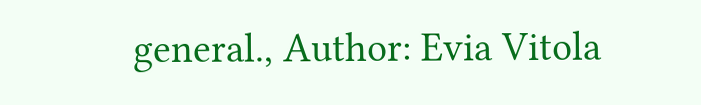general., Author: Evia Vitola